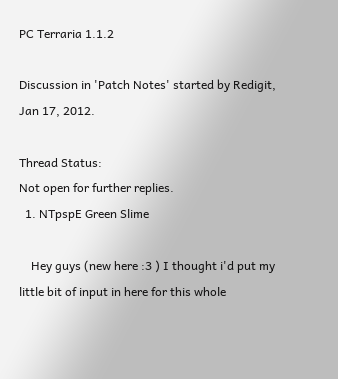PC Terraria 1.1.2

Discussion in 'Patch Notes' started by Redigit, Jan 17, 2012.

Thread Status:
Not open for further replies.
  1. NTpspE Green Slime

    Hey guys (new here :3 ) I thought i'd put my little bit of input in here for this whole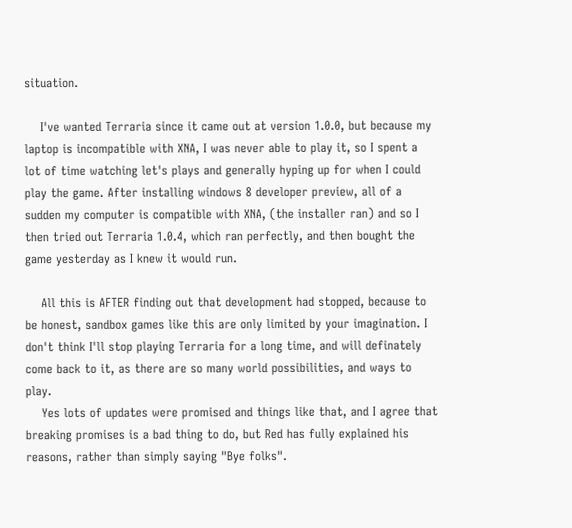situation.

    I've wanted Terraria since it came out at version 1.0.0, but because my laptop is incompatible with XNA, I was never able to play it, so I spent a lot of time watching let's plays and generally hyping up for when I could play the game. After installing windows 8 developer preview, all of a sudden my computer is compatible with XNA, (the installer ran) and so I then tried out Terraria 1.0.4, which ran perfectly, and then bought the game yesterday as I knew it would run.

    All this is AFTER finding out that development had stopped, because to be honest, sandbox games like this are only limited by your imagination. I don't think I'll stop playing Terraria for a long time, and will definately come back to it, as there are so many world possibilities, and ways to play.
    Yes lots of updates were promised and things like that, and I agree that breaking promises is a bad thing to do, but Red has fully explained his reasons, rather than simply saying "Bye folks".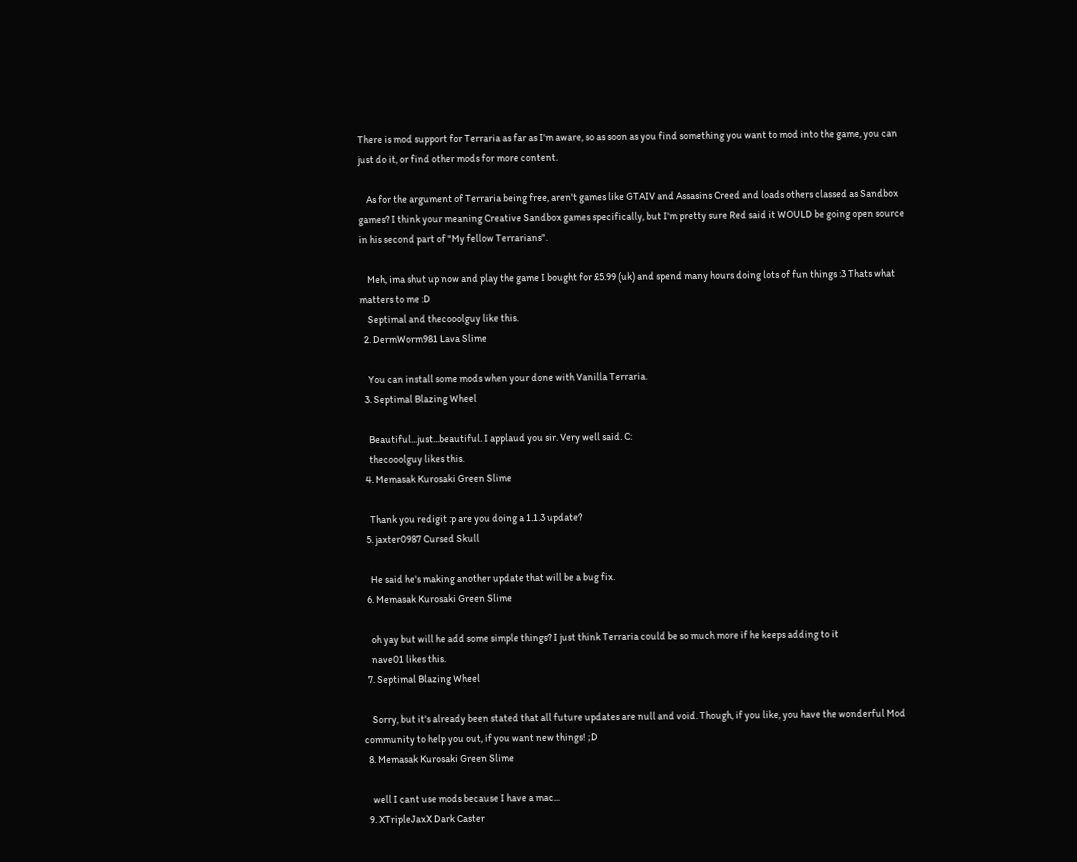There is mod support for Terraria as far as I'm aware, so as soon as you find something you want to mod into the game, you can just do it, or find other mods for more content.

    As for the argument of Terraria being free, aren't games like GTAIV and Assasins Creed and loads others classed as Sandbox games? I think your meaning Creative Sandbox games specifically, but I'm pretty sure Red said it WOULD be going open source in his second part of "My fellow Terrarians".

    Meh, ima shut up now and play the game I bought for £5.99 (uk) and spend many hours doing lots of fun things :3 Thats what matters to me :D
    Septimal and thecooolguy like this.
  2. DermWorm981 Lava Slime

    You can install some mods when your done with Vanilla Terraria.
  3. Septimal Blazing Wheel

    Beautiful...just...beautiful. I applaud you sir. Very well said. C:
    thecooolguy likes this.
  4. Memasak Kurosaki Green Slime

    Thank you redigit :p are you doing a 1.1.3 update?
  5. jaxter0987 Cursed Skull

    He said he's making another update that will be a bug fix.
  6. Memasak Kurosaki Green Slime

    oh yay but will he add some simple things? I just think Terraria could be so much more if he keeps adding to it
    nave01 likes this.
  7. Septimal Blazing Wheel

    Sorry, but it's already been stated that all future updates are null and void. Though, if you like, you have the wonderful Mod community to help you out, if you want new things! ;D
  8. Memasak Kurosaki Green Slime

    well I cant use mods because I have a mac...
  9. XTripleJaxX Dark Caster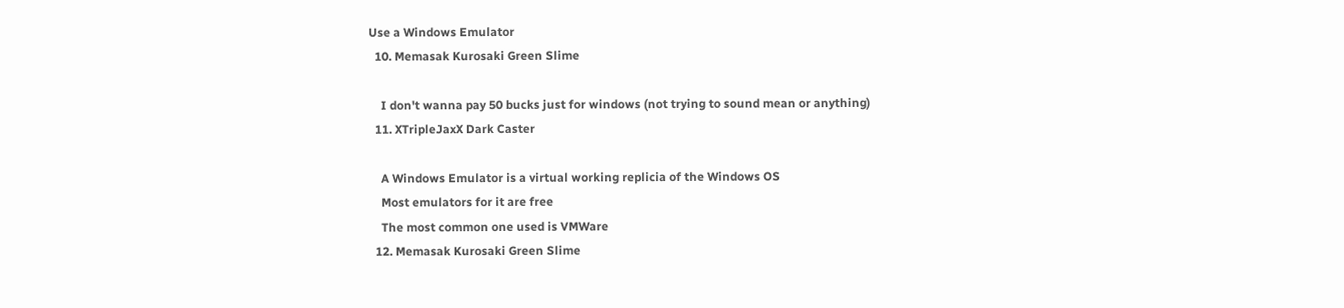Use a Windows Emulator
  10. Memasak Kurosaki Green Slime

    I don't wanna pay 50 bucks just for windows (not trying to sound mean or anything)
  11. XTripleJaxX Dark Caster

    A Windows Emulator is a virtual working replicia of the Windows OS
    Most emulators for it are free
    The most common one used is VMWare
  12. Memasak Kurosaki Green Slime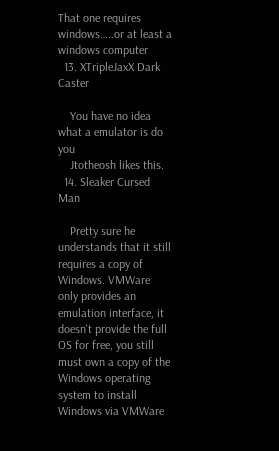That one requires windows…..or at least a windows computer
  13. XTripleJaxX Dark Caster

    You have no idea what a emulator is do you
    Jtotheosh likes this.
  14. Sleaker Cursed Man

    Pretty sure he understands that it still requires a copy of Windows. VMWare only provides an emulation interface, it doesn't provide the full OS for free, you still must own a copy of the Windows operating system to install Windows via VMWare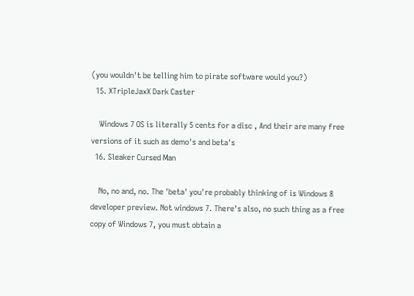(you wouldn't be telling him to pirate software would you?)
  15. XTripleJaxX Dark Caster

    Windows 7 OS is literally 5 cents for a disc , And their are many free versions of it such as demo's and beta's
  16. Sleaker Cursed Man

    No, no and, no. The 'beta' you're probably thinking of is Windows 8 developer preview. Not windows 7. There's also, no such thing as a free copy of Windows 7, you must obtain a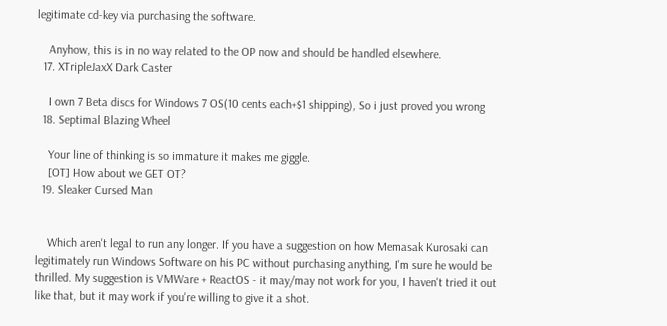legitimate cd-key via purchasing the software.

    Anyhow, this is in no way related to the OP now and should be handled elsewhere.
  17. XTripleJaxX Dark Caster

    I own 7 Beta discs for Windows 7 OS(10 cents each+$1 shipping), So i just proved you wrong
  18. Septimal Blazing Wheel

    Your line of thinking is so immature it makes me giggle.
    [OT] How about we GET OT?
  19. Sleaker Cursed Man


    Which aren't legal to run any longer. If you have a suggestion on how Memasak Kurosaki can legitimately run Windows Software on his PC without purchasing anything, I'm sure he would be thrilled. My suggestion is VMWare + ReactOS - it may/may not work for you, I haven't tried it out like that, but it may work if you're willing to give it a shot.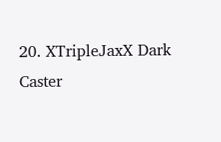20. XTripleJaxX Dark Caster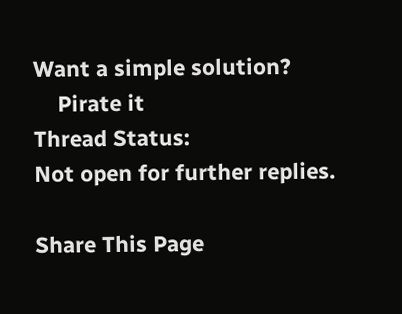Want a simple solution?
    Pirate it
Thread Status:
Not open for further replies.

Share This Page